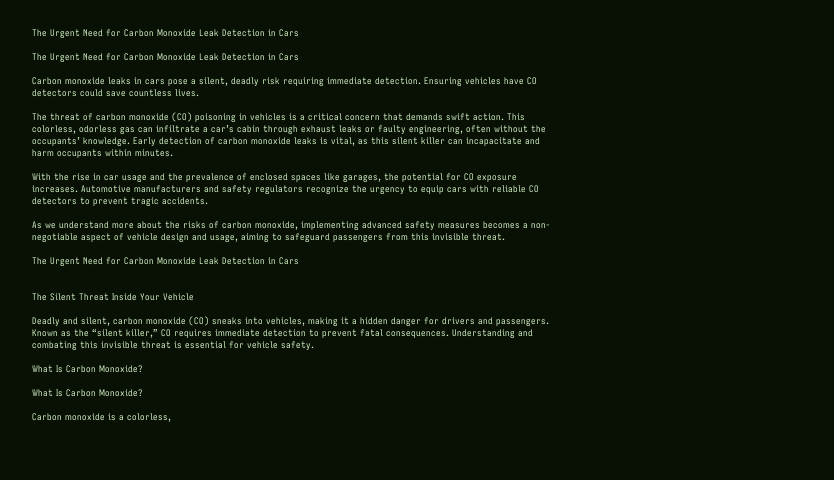The Urgent Need for Carbon Monoxide Leak Detection in Cars

The Urgent Need for Carbon Monoxide Leak Detection in Cars

Carbon monoxide leaks in cars pose a silent, deadly risk requiring immediate detection. Ensuring vehicles have CO detectors could save countless lives.

The threat of carbon monoxide (CO) poisoning in vehicles is a critical concern that demands swift action. This colorless, odorless gas can infiltrate a car’s cabin through exhaust leaks or faulty engineering, often without the occupants’ knowledge. Early detection of carbon monoxide leaks is vital, as this silent killer can incapacitate and harm occupants within minutes.

With the rise in car usage and the prevalence of enclosed spaces like garages, the potential for CO exposure increases. Automotive manufacturers and safety regulators recognize the urgency to equip cars with reliable CO detectors to prevent tragic accidents.

As we understand more about the risks of carbon monoxide, implementing advanced safety measures becomes a non-negotiable aspect of vehicle design and usage, aiming to safeguard passengers from this invisible threat.

The Urgent Need for Carbon Monoxide Leak Detection in Cars


The Silent Threat Inside Your Vehicle

Deadly and silent, carbon monoxide (CO) sneaks into vehicles, making it a hidden danger for drivers and passengers. Known as the “silent killer,” CO requires immediate detection to prevent fatal consequences. Understanding and combating this invisible threat is essential for vehicle safety.

What Is Carbon Monoxide?

What Is Carbon Monoxide?

Carbon monoxide is a colorless,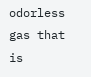odorless gas that is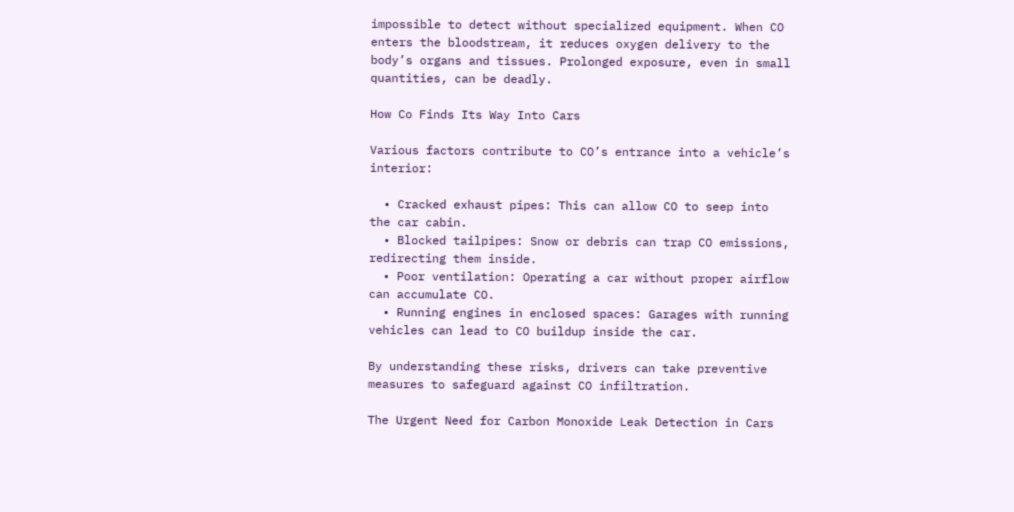impossible to detect without specialized equipment. When CO enters the bloodstream, it reduces oxygen delivery to the body’s organs and tissues. Prolonged exposure, even in small quantities, can be deadly.

How Co Finds Its Way Into Cars

Various factors contribute to CO’s entrance into a vehicle’s interior:

  • Cracked exhaust pipes: This can allow CO to seep into the car cabin.
  • Blocked tailpipes: Snow or debris can trap CO emissions, redirecting them inside.
  • Poor ventilation: Operating a car without proper airflow can accumulate CO.
  • Running engines in enclosed spaces: Garages with running vehicles can lead to CO buildup inside the car.

By understanding these risks, drivers can take preventive measures to safeguard against CO infiltration.

The Urgent Need for Carbon Monoxide Leak Detection in Cars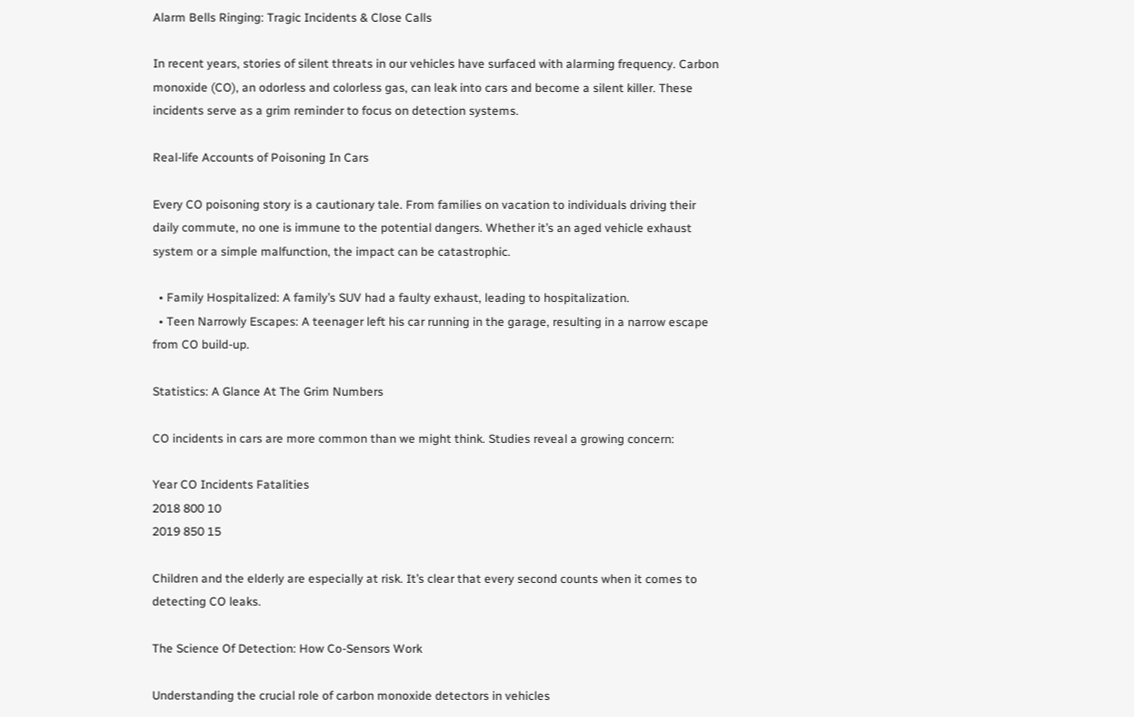Alarm Bells Ringing: Tragic Incidents & Close Calls

In recent years, stories of silent threats in our vehicles have surfaced with alarming frequency. Carbon monoxide (CO), an odorless and colorless gas, can leak into cars and become a silent killer. These incidents serve as a grim reminder to focus on detection systems.

Real-life Accounts of Poisoning In Cars

Every CO poisoning story is a cautionary tale. From families on vacation to individuals driving their daily commute, no one is immune to the potential dangers. Whether it’s an aged vehicle exhaust system or a simple malfunction, the impact can be catastrophic.

  • Family Hospitalized: A family’s SUV had a faulty exhaust, leading to hospitalization.
  • Teen Narrowly Escapes: A teenager left his car running in the garage, resulting in a narrow escape from CO build-up.

Statistics: A Glance At The Grim Numbers

CO incidents in cars are more common than we might think. Studies reveal a growing concern:

Year CO Incidents Fatalities
2018 800 10
2019 850 15

Children and the elderly are especially at risk. It’s clear that every second counts when it comes to detecting CO leaks.

The Science Of Detection: How Co-Sensors Work

Understanding the crucial role of carbon monoxide detectors in vehicles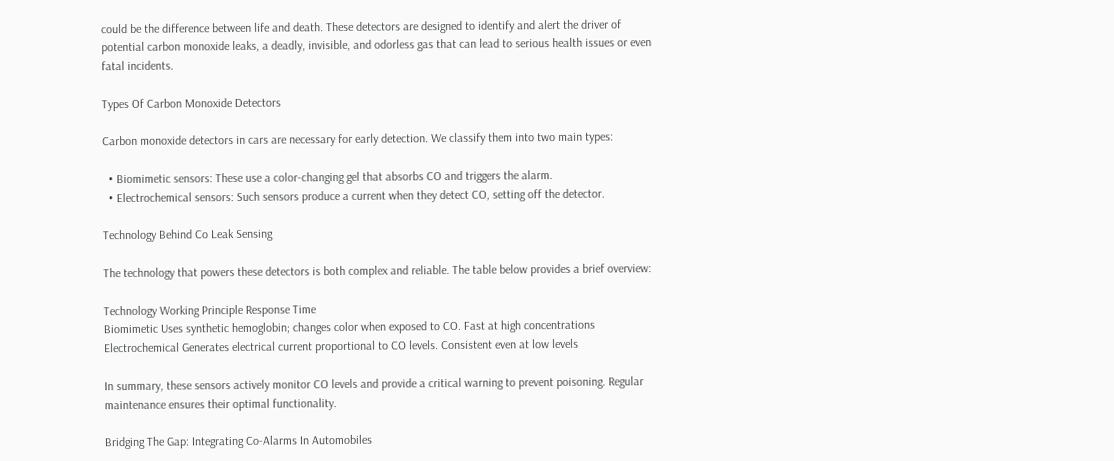could be the difference between life and death. These detectors are designed to identify and alert the driver of potential carbon monoxide leaks, a deadly, invisible, and odorless gas that can lead to serious health issues or even fatal incidents.

Types Of Carbon Monoxide Detectors

Carbon monoxide detectors in cars are necessary for early detection. We classify them into two main types:

  • Biomimetic sensors: These use a color-changing gel that absorbs CO and triggers the alarm.
  • Electrochemical sensors: Such sensors produce a current when they detect CO, setting off the detector.

Technology Behind Co Leak Sensing

The technology that powers these detectors is both complex and reliable. The table below provides a brief overview:

Technology Working Principle Response Time
Biomimetic Uses synthetic hemoglobin; changes color when exposed to CO. Fast at high concentrations
Electrochemical Generates electrical current proportional to CO levels. Consistent even at low levels

In summary, these sensors actively monitor CO levels and provide a critical warning to prevent poisoning. Regular maintenance ensures their optimal functionality.

Bridging The Gap: Integrating Co-Alarms In Automobiles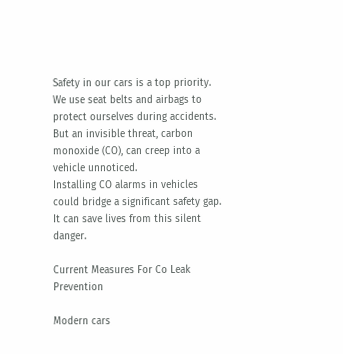Safety in our cars is a top priority. We use seat belts and airbags to protect ourselves during accidents.
But an invisible threat, carbon monoxide (CO), can creep into a vehicle unnoticed.
Installing CO alarms in vehicles could bridge a significant safety gap.
It can save lives from this silent danger.

Current Measures For Co Leak Prevention

Modern cars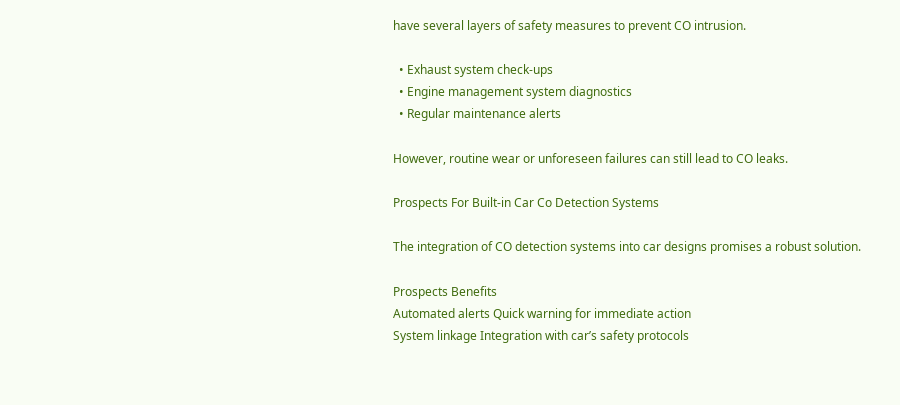have several layers of safety measures to prevent CO intrusion.

  • Exhaust system check-ups
  • Engine management system diagnostics
  • Regular maintenance alerts

However, routine wear or unforeseen failures can still lead to CO leaks.

Prospects For Built-in Car Co Detection Systems

The integration of CO detection systems into car designs promises a robust solution.

Prospects Benefits
Automated alerts Quick warning for immediate action
System linkage Integration with car’s safety protocols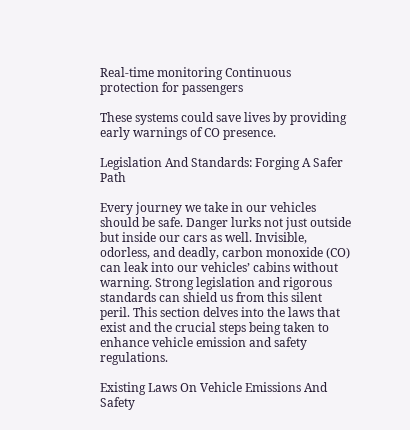Real-time monitoring Continuous protection for passengers

These systems could save lives by providing early warnings of CO presence.

Legislation And Standards: Forging A Safer Path

Every journey we take in our vehicles should be safe. Danger lurks not just outside but inside our cars as well. Invisible, odorless, and deadly, carbon monoxide (CO) can leak into our vehicles’ cabins without warning. Strong legislation and rigorous standards can shield us from this silent peril. This section delves into the laws that exist and the crucial steps being taken to enhance vehicle emission and safety regulations.

Existing Laws On Vehicle Emissions And Safety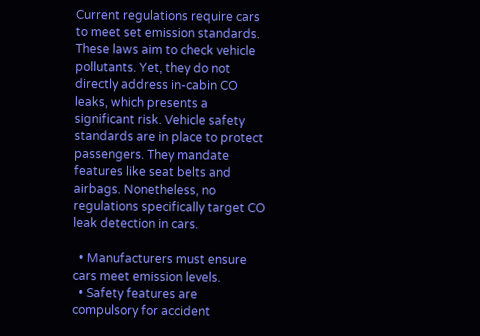Current regulations require cars to meet set emission standards. These laws aim to check vehicle pollutants. Yet, they do not directly address in-cabin CO leaks, which presents a significant risk. Vehicle safety standards are in place to protect passengers. They mandate features like seat belts and airbags. Nonetheless, no regulations specifically target CO leak detection in cars.

  • Manufacturers must ensure cars meet emission levels.
  • Safety features are compulsory for accident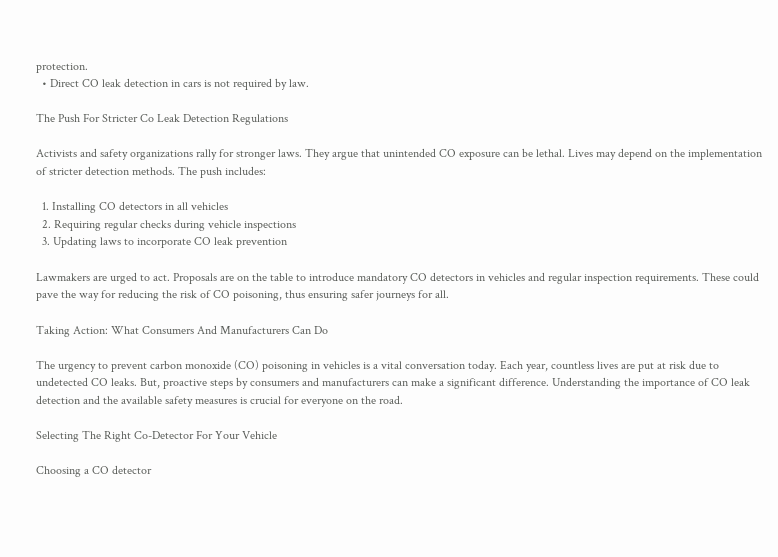protection.
  • Direct CO leak detection in cars is not required by law.

The Push For Stricter Co Leak Detection Regulations

Activists and safety organizations rally for stronger laws. They argue that unintended CO exposure can be lethal. Lives may depend on the implementation of stricter detection methods. The push includes:

  1. Installing CO detectors in all vehicles
  2. Requiring regular checks during vehicle inspections
  3. Updating laws to incorporate CO leak prevention

Lawmakers are urged to act. Proposals are on the table to introduce mandatory CO detectors in vehicles and regular inspection requirements. These could pave the way for reducing the risk of CO poisoning, thus ensuring safer journeys for all.

Taking Action: What Consumers And Manufacturers Can Do

The urgency to prevent carbon monoxide (CO) poisoning in vehicles is a vital conversation today. Each year, countless lives are put at risk due to undetected CO leaks. But, proactive steps by consumers and manufacturers can make a significant difference. Understanding the importance of CO leak detection and the available safety measures is crucial for everyone on the road.

Selecting The Right Co-Detector For Your Vehicle

Choosing a CO detector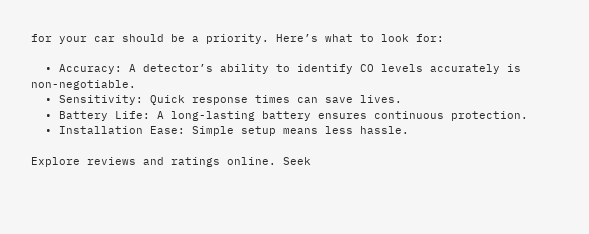for your car should be a priority. Here’s what to look for:

  • Accuracy: A detector’s ability to identify CO levels accurately is non-negotiable.
  • Sensitivity: Quick response times can save lives.
  • Battery Life: A long-lasting battery ensures continuous protection.
  • Installation Ease: Simple setup means less hassle.

Explore reviews and ratings online. Seek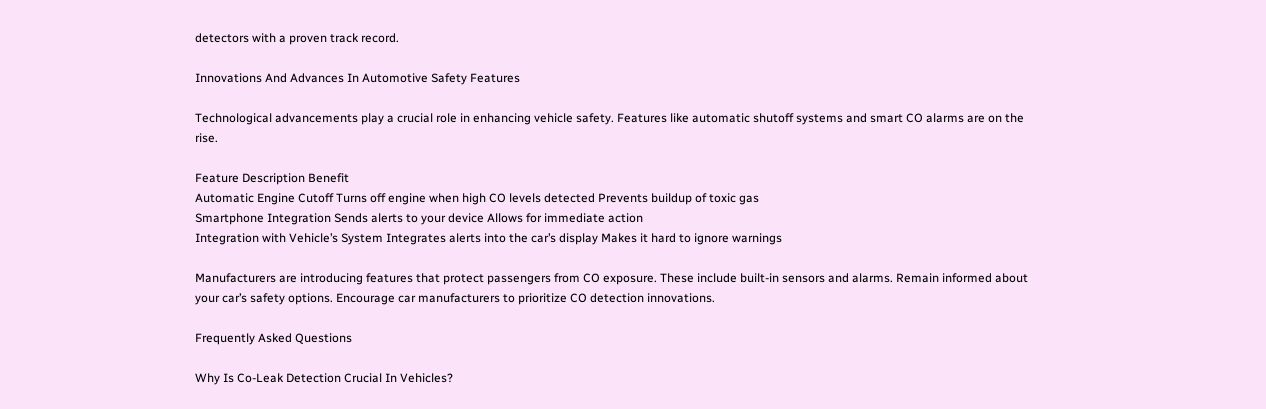detectors with a proven track record.

Innovations And Advances In Automotive Safety Features

Technological advancements play a crucial role in enhancing vehicle safety. Features like automatic shutoff systems and smart CO alarms are on the rise.

Feature Description Benefit
Automatic Engine Cutoff Turns off engine when high CO levels detected Prevents buildup of toxic gas
Smartphone Integration Sends alerts to your device Allows for immediate action
Integration with Vehicle’s System Integrates alerts into the car’s display Makes it hard to ignore warnings

Manufacturers are introducing features that protect passengers from CO exposure. These include built-in sensors and alarms. Remain informed about your car’s safety options. Encourage car manufacturers to prioritize CO detection innovations.

Frequently Asked Questions

Why Is Co-Leak Detection Crucial In Vehicles?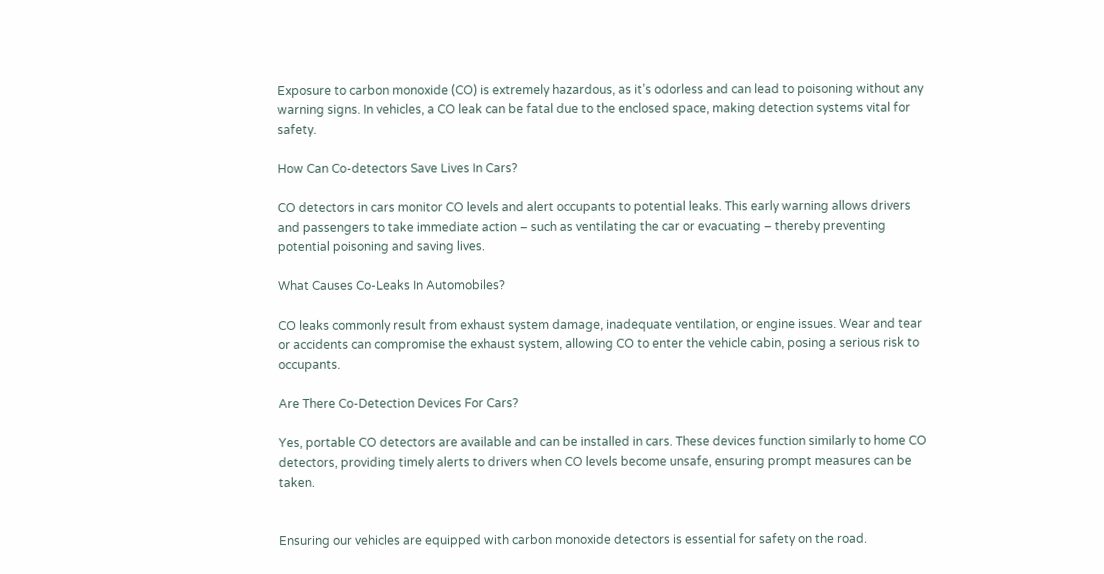Exposure to carbon monoxide (CO) is extremely hazardous, as it’s odorless and can lead to poisoning without any warning signs. In vehicles, a CO leak can be fatal due to the enclosed space, making detection systems vital for safety.

How Can Co-detectors Save Lives In Cars?

CO detectors in cars monitor CO levels and alert occupants to potential leaks. This early warning allows drivers and passengers to take immediate action – such as ventilating the car or evacuating – thereby preventing potential poisoning and saving lives.

What Causes Co-Leaks In Automobiles?

CO leaks commonly result from exhaust system damage, inadequate ventilation, or engine issues. Wear and tear or accidents can compromise the exhaust system, allowing CO to enter the vehicle cabin, posing a serious risk to occupants.

Are There Co-Detection Devices For Cars?

Yes, portable CO detectors are available and can be installed in cars. These devices function similarly to home CO detectors, providing timely alerts to drivers when CO levels become unsafe, ensuring prompt measures can be taken.


Ensuring our vehicles are equipped with carbon monoxide detectors is essential for safety on the road.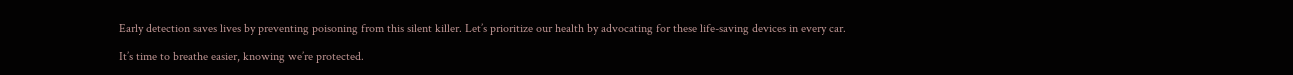Early detection saves lives by preventing poisoning from this silent killer. Let’s prioritize our health by advocating for these life-saving devices in every car.

It’s time to breathe easier, knowing we’re protected.